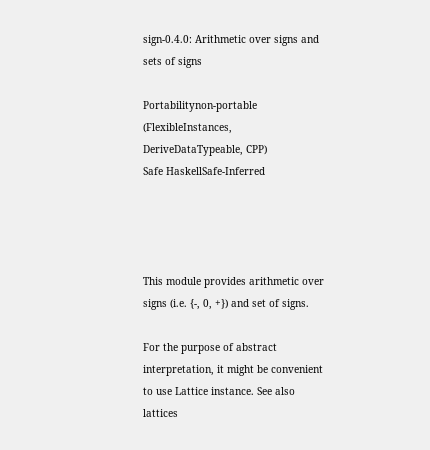sign-0.4.0: Arithmetic over signs and sets of signs

Portabilitynon-portable (FlexibleInstances, DeriveDataTypeable, CPP)
Safe HaskellSafe-Inferred




This module provides arithmetic over signs (i.e. {-, 0, +}) and set of signs.

For the purpose of abstract interpretation, it might be convenient to use Lattice instance. See also lattices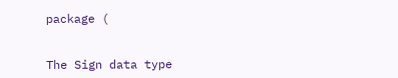package (


The Sign data type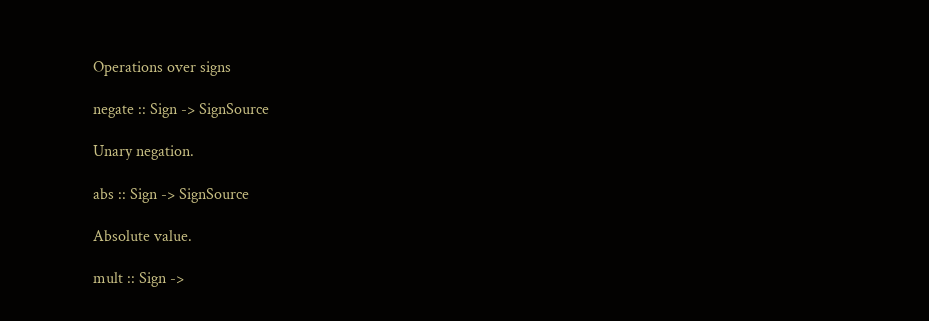Operations over signs

negate :: Sign -> SignSource

Unary negation.

abs :: Sign -> SignSource

Absolute value.

mult :: Sign ->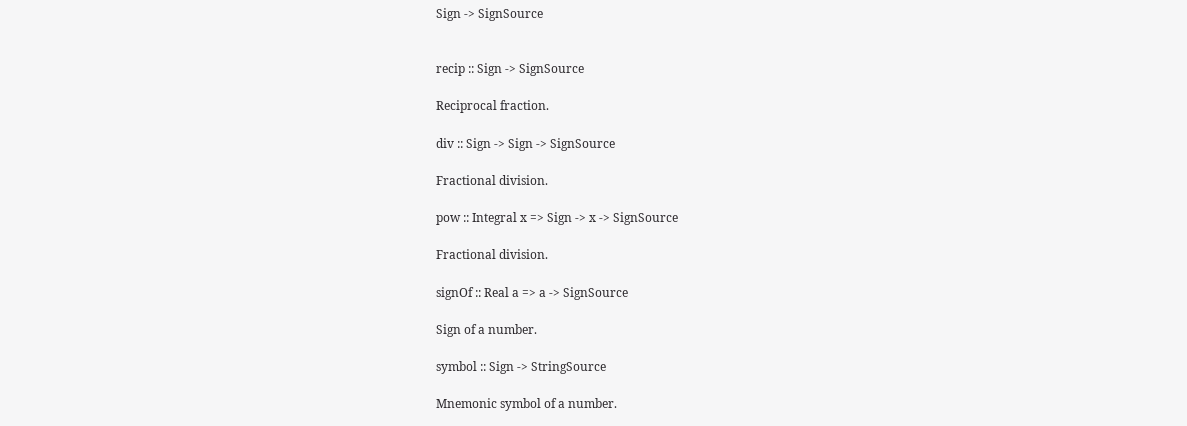Sign -> SignSource


recip :: Sign -> SignSource

Reciprocal fraction.

div :: Sign -> Sign -> SignSource

Fractional division.

pow :: Integral x => Sign -> x -> SignSource

Fractional division.

signOf :: Real a => a -> SignSource

Sign of a number.

symbol :: Sign -> StringSource

Mnemonic symbol of a number.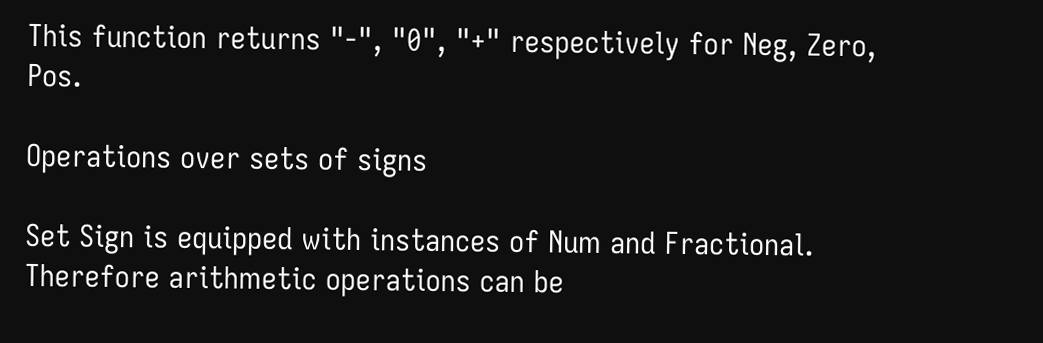This function returns "-", "0", "+" respectively for Neg, Zero, Pos.

Operations over sets of signs

Set Sign is equipped with instances of Num and Fractional. Therefore arithmetic operations can be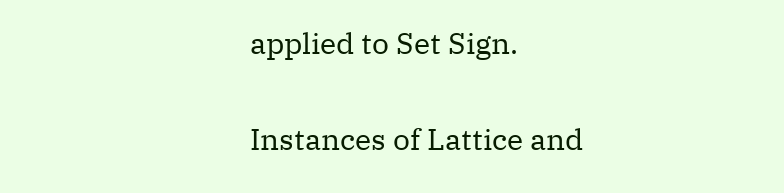applied to Set Sign.

Instances of Lattice and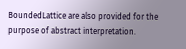BoundedLattice are also provided for the purpose of abstract interpretation.